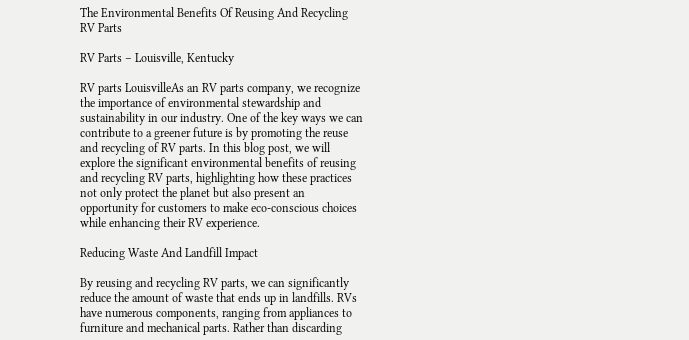The Environmental Benefits Of Reusing And Recycling RV Parts

RV Parts – Louisville, Kentucky

RV parts LouisvilleAs an RV parts company, we recognize the importance of environmental stewardship and sustainability in our industry. One of the key ways we can contribute to a greener future is by promoting the reuse and recycling of RV parts. In this blog post, we will explore the significant environmental benefits of reusing and recycling RV parts, highlighting how these practices not only protect the planet but also present an opportunity for customers to make eco-conscious choices while enhancing their RV experience.

Reducing Waste And Landfill Impact

By reusing and recycling RV parts, we can significantly reduce the amount of waste that ends up in landfills. RVs have numerous components, ranging from appliances to furniture and mechanical parts. Rather than discarding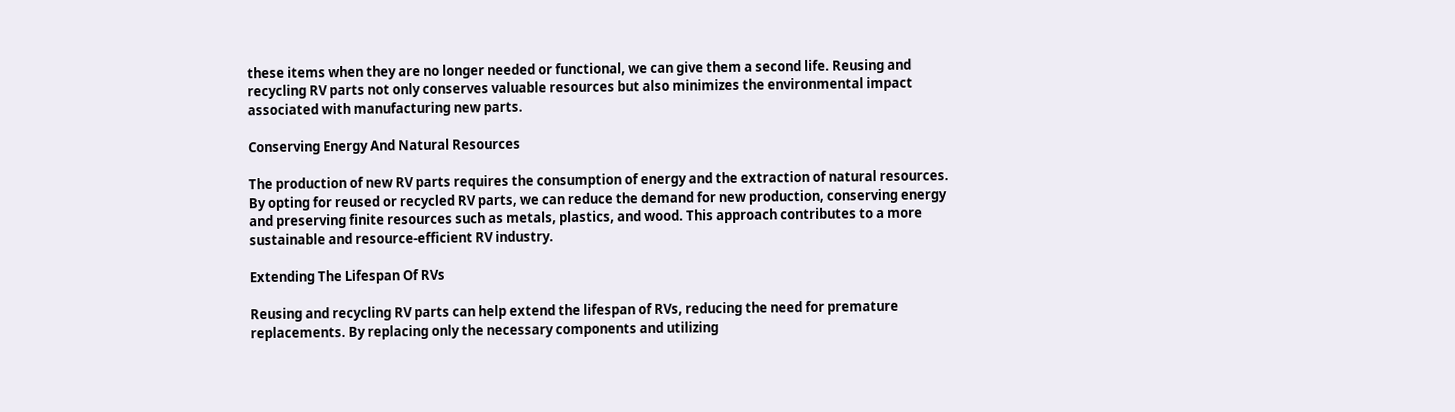these items when they are no longer needed or functional, we can give them a second life. Reusing and recycling RV parts not only conserves valuable resources but also minimizes the environmental impact associated with manufacturing new parts.

Conserving Energy And Natural Resources

The production of new RV parts requires the consumption of energy and the extraction of natural resources. By opting for reused or recycled RV parts, we can reduce the demand for new production, conserving energy and preserving finite resources such as metals, plastics, and wood. This approach contributes to a more sustainable and resource-efficient RV industry.

Extending The Lifespan Of RVs

Reusing and recycling RV parts can help extend the lifespan of RVs, reducing the need for premature replacements. By replacing only the necessary components and utilizing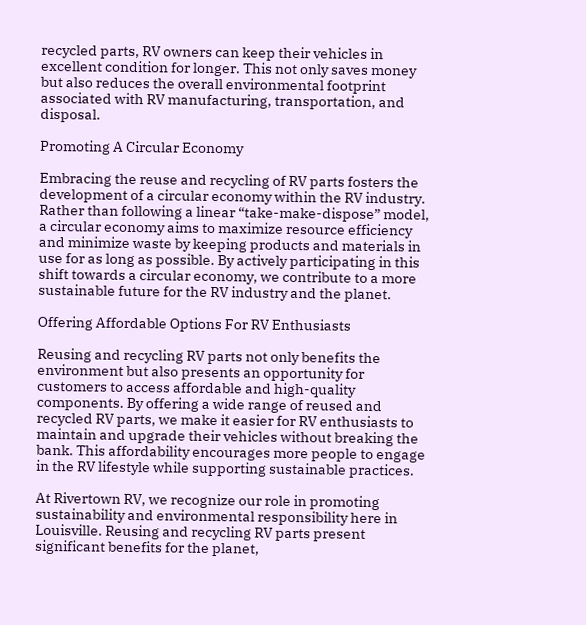recycled parts, RV owners can keep their vehicles in excellent condition for longer. This not only saves money but also reduces the overall environmental footprint associated with RV manufacturing, transportation, and disposal.

Promoting A Circular Economy

Embracing the reuse and recycling of RV parts fosters the development of a circular economy within the RV industry. Rather than following a linear “take-make-dispose” model, a circular economy aims to maximize resource efficiency and minimize waste by keeping products and materials in use for as long as possible. By actively participating in this shift towards a circular economy, we contribute to a more sustainable future for the RV industry and the planet.

Offering Affordable Options For RV Enthusiasts

Reusing and recycling RV parts not only benefits the environment but also presents an opportunity for customers to access affordable and high-quality components. By offering a wide range of reused and recycled RV parts, we make it easier for RV enthusiasts to maintain and upgrade their vehicles without breaking the bank. This affordability encourages more people to engage in the RV lifestyle while supporting sustainable practices.

At Rivertown RV, we recognize our role in promoting sustainability and environmental responsibility here in Louisville. Reusing and recycling RV parts present significant benefits for the planet,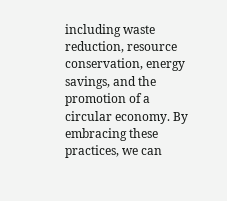including waste reduction, resource conservation, energy savings, and the promotion of a circular economy. By embracing these practices, we can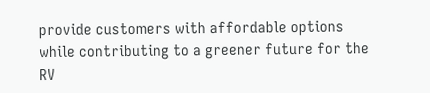provide customers with affordable options while contributing to a greener future for the RV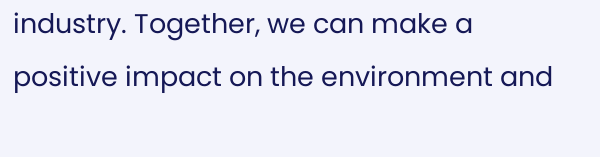industry. Together, we can make a positive impact on the environment and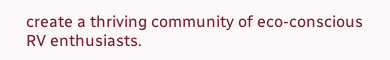create a thriving community of eco-conscious RV enthusiasts.